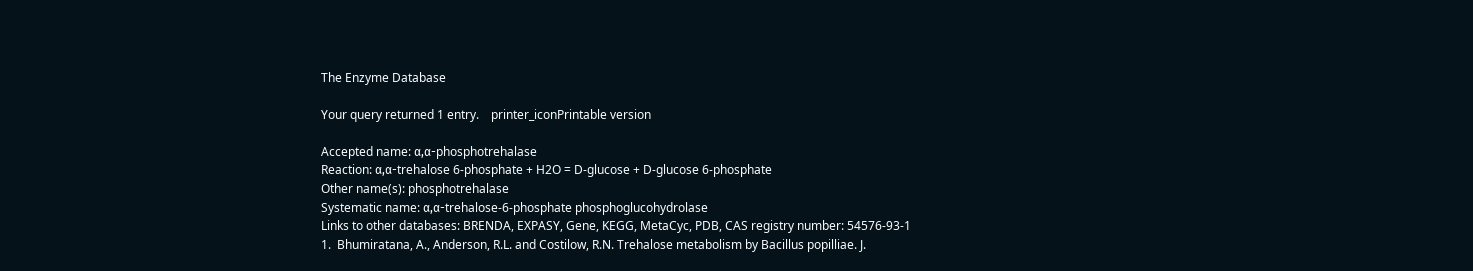The Enzyme Database

Your query returned 1 entry.    printer_iconPrintable version

Accepted name: α,α-phosphotrehalase
Reaction: α,α-trehalose 6-phosphate + H2O = D-glucose + D-glucose 6-phosphate
Other name(s): phosphotrehalase
Systematic name: α,α-trehalose-6-phosphate phosphoglucohydrolase
Links to other databases: BRENDA, EXPASY, Gene, KEGG, MetaCyc, PDB, CAS registry number: 54576-93-1
1.  Bhumiratana, A., Anderson, R.L. and Costilow, R.N. Trehalose metabolism by Bacillus popilliae. J.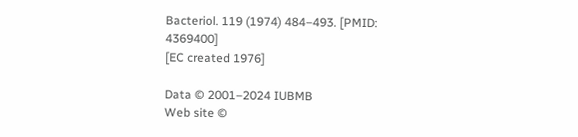Bacteriol. 119 (1974) 484–493. [PMID: 4369400]
[EC created 1976]

Data © 2001–2024 IUBMB
Web site ©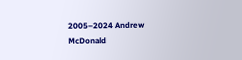2005–2024 Andrew McDonald